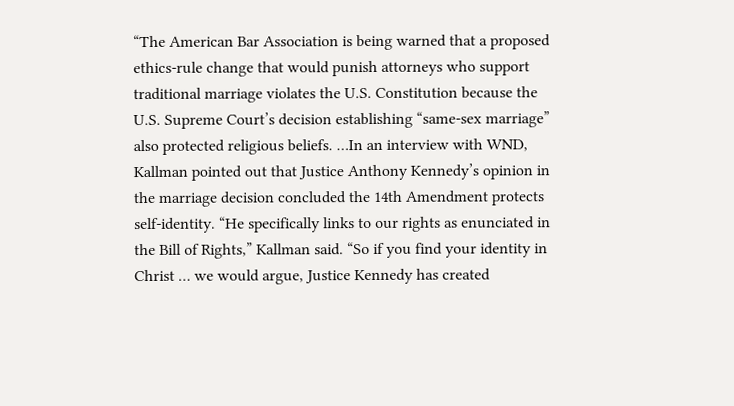“The American Bar Association is being warned that a proposed ethics-rule change that would punish attorneys who support traditional marriage violates the U.S. Constitution because the U.S. Supreme Court’s decision establishing “same-sex marriage” also protected religious beliefs. …In an interview with WND, Kallman pointed out that Justice Anthony Kennedy’s opinion in the marriage decision concluded the 14th Amendment protects self-identity. “He specifically links to our rights as enunciated in the Bill of Rights,” Kallman said. “So if you find your identity in Christ … we would argue, Justice Kennedy has created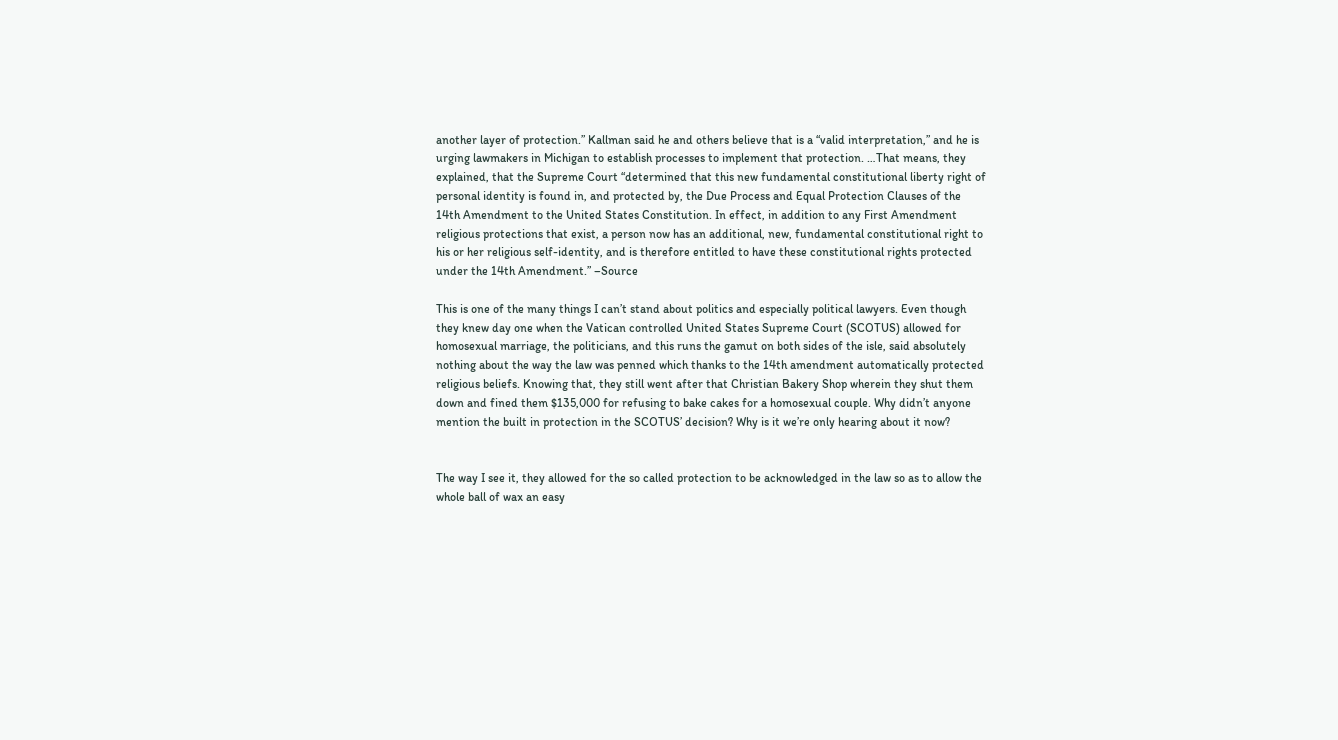another layer of protection.” Kallman said he and others believe that is a “valid interpretation,” and he is urging lawmakers in Michigan to establish processes to implement that protection. …That means, they explained, that the Supreme Court “determined that this new fundamental constitutional liberty right of personal identity is found in, and protected by, the Due Process and Equal Protection Clauses of the 14th Amendment to the United States Constitution. In effect, in addition to any First Amendment religious protections that exist, a person now has an additional, new, fundamental constitutional right to his or her religious self-identity, and is therefore entitled to have these constitutional rights protected under the 14th Amendment.” –Source

This is one of the many things I can’t stand about politics and especially political lawyers. Even though they knew day one when the Vatican controlled United States Supreme Court (SCOTUS) allowed for homosexual marriage, the politicians, and this runs the gamut on both sides of the isle, said absolutely nothing about the way the law was penned which thanks to the 14th amendment automatically protected religious beliefs. Knowing that, they still went after that Christian Bakery Shop wherein they shut them down and fined them $135,000 for refusing to bake cakes for a homosexual couple. Why didn’t anyone mention the built in protection in the SCOTUS’ decision? Why is it we’re only hearing about it now?


The way I see it, they allowed for the so called protection to be acknowledged in the law so as to allow the whole ball of wax an easy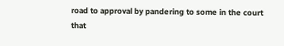road to approval by pandering to some in the court that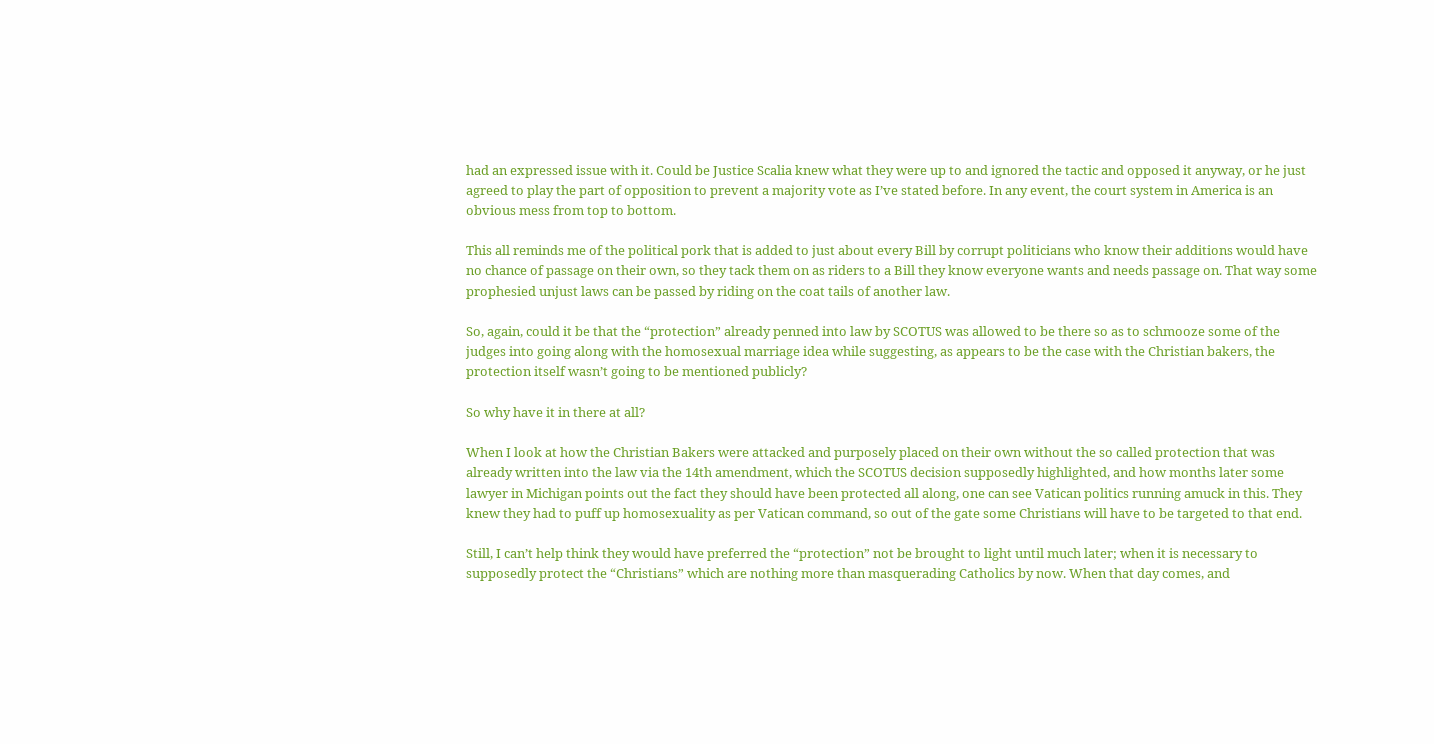had an expressed issue with it. Could be Justice Scalia knew what they were up to and ignored the tactic and opposed it anyway, or he just agreed to play the part of opposition to prevent a majority vote as I’ve stated before. In any event, the court system in America is an obvious mess from top to bottom.

This all reminds me of the political pork that is added to just about every Bill by corrupt politicians who know their additions would have no chance of passage on their own, so they tack them on as riders to a Bill they know everyone wants and needs passage on. That way some prophesied unjust laws can be passed by riding on the coat tails of another law.

So, again, could it be that the “protection” already penned into law by SCOTUS was allowed to be there so as to schmooze some of the judges into going along with the homosexual marriage idea while suggesting, as appears to be the case with the Christian bakers, the protection itself wasn’t going to be mentioned publicly?

So why have it in there at all?

When I look at how the Christian Bakers were attacked and purposely placed on their own without the so called protection that was already written into the law via the 14th amendment, which the SCOTUS decision supposedly highlighted, and how months later some lawyer in Michigan points out the fact they should have been protected all along, one can see Vatican politics running amuck in this. They knew they had to puff up homosexuality as per Vatican command, so out of the gate some Christians will have to be targeted to that end.

Still, I can’t help think they would have preferred the “protection” not be brought to light until much later; when it is necessary to supposedly protect the “Christians” which are nothing more than masquerading Catholics by now. When that day comes, and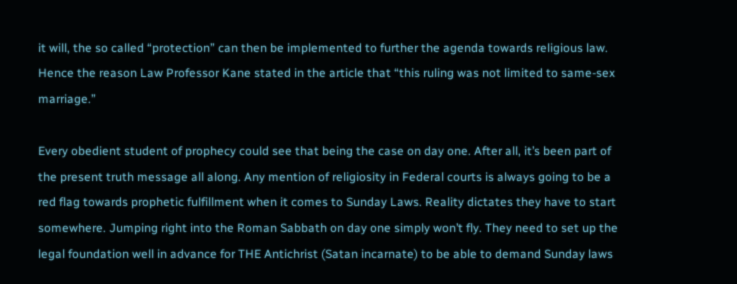it will, the so called “protection” can then be implemented to further the agenda towards religious law. Hence the reason Law Professor Kane stated in the article that “this ruling was not limited to same-sex marriage.”

Every obedient student of prophecy could see that being the case on day one. After all, it’s been part of the present truth message all along. Any mention of religiosity in Federal courts is always going to be a red flag towards prophetic fulfillment when it comes to Sunday Laws. Reality dictates they have to start somewhere. Jumping right into the Roman Sabbath on day one simply won’t fly. They need to set up the legal foundation well in advance for THE Antichrist (Satan incarnate) to be able to demand Sunday laws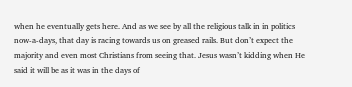when he eventually gets here. And as we see by all the religious talk in in politics now-a-days, that day is racing towards us on greased rails. But don’t expect the majority and even most Christians from seeing that. Jesus wasn’t kidding when He said it will be as it was in the days of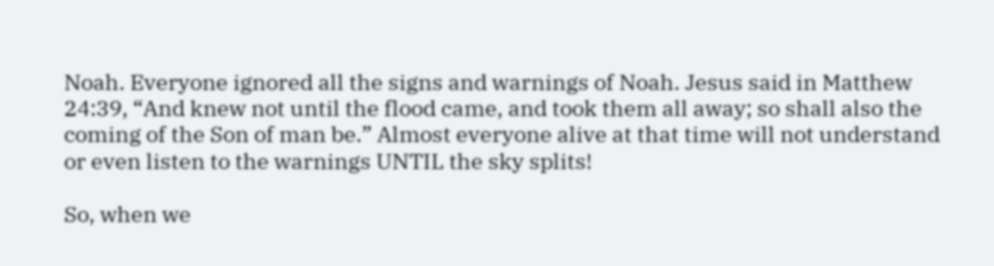Noah. Everyone ignored all the signs and warnings of Noah. Jesus said in Matthew 24:39, “And knew not until the flood came, and took them all away; so shall also the coming of the Son of man be.” Almost everyone alive at that time will not understand or even listen to the warnings UNTIL the sky splits!

So, when we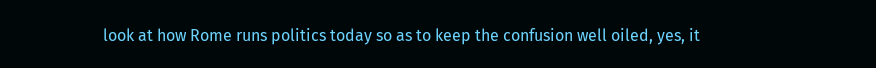look at how Rome runs politics today so as to keep the confusion well oiled, yes, it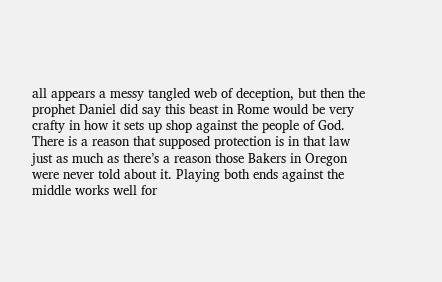all appears a messy tangled web of deception, but then the prophet Daniel did say this beast in Rome would be very crafty in how it sets up shop against the people of God. There is a reason that supposed protection is in that law just as much as there’s a reason those Bakers in Oregon were never told about it. Playing both ends against the middle works well for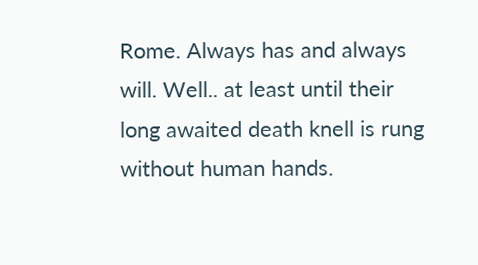Rome. Always has and always will. Well.. at least until their long awaited death knell is rung without human hands.